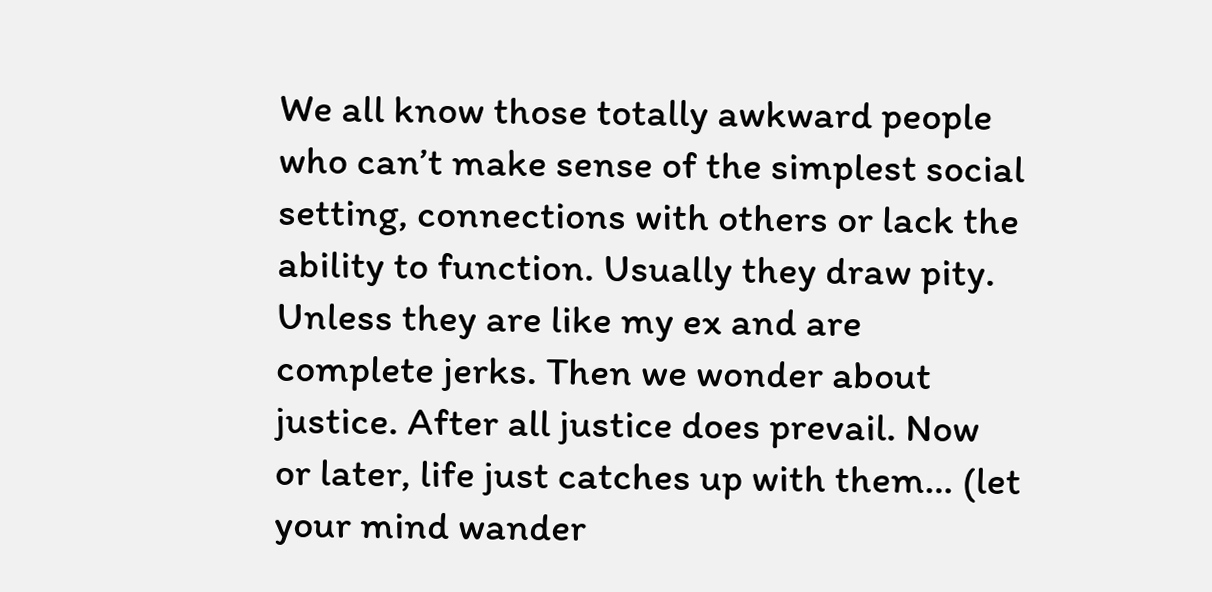We all know those totally awkward people who can’t make sense of the simplest social setting, connections with others or lack the ability to function. Usually they draw pity. Unless they are like my ex and are complete jerks. Then we wonder about justice. After all justice does prevail. Now or later, life just catches up with them… (let your mind wander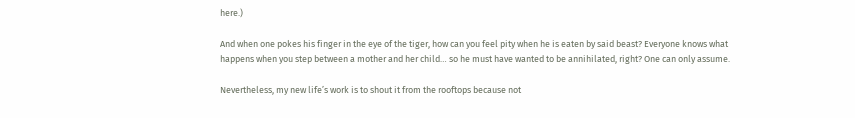here.)

And when one pokes his finger in the eye of the tiger, how can you feel pity when he is eaten by said beast? Everyone knows what happens when you step between a mother and her child… so he must have wanted to be annihilated, right? One can only assume.

Nevertheless, my new life’s work is to shout it from the rooftops because not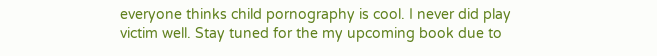everyone thinks child pornography is cool. I never did play victim well. Stay tuned for the my upcoming book due to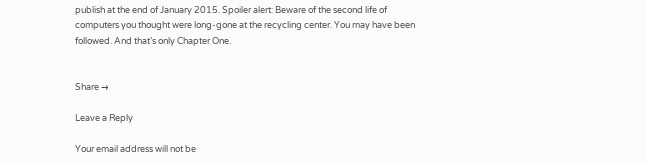publish at the end of January 2015. Spoiler alert: Beware of the second life of computers you thought were long-gone at the recycling center. You may have been followed. And that’s only Chapter One.


Share →

Leave a Reply

Your email address will not be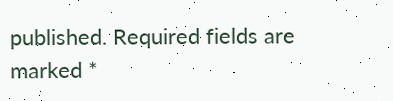published. Required fields are marked *